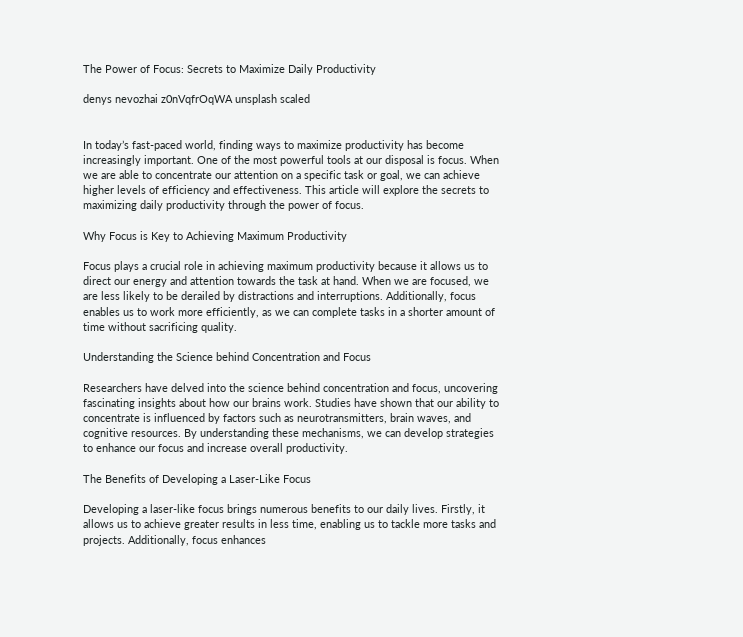The Power of Focus: Secrets to Maximize Daily Productivity

denys nevozhai z0nVqfrOqWA unsplash scaled


In today’s fast-paced world, finding ways to maximize productivity has become increasingly important. One of the most powerful tools at our disposal is focus. When we are able to concentrate our attention on a specific task or goal, we can achieve higher levels of efficiency and effectiveness. This article will explore the secrets to maximizing daily productivity through the power of focus.

Why Focus is Key to Achieving Maximum Productivity

Focus plays a crucial role in achieving maximum productivity because it allows us to direct our energy and attention towards the task at hand. When we are focused, we are less likely to be derailed by distractions and interruptions. Additionally, focus enables us to work more efficiently, as we can complete tasks in a shorter amount of time without sacrificing quality.

Understanding the Science behind Concentration and Focus

Researchers have delved into the science behind concentration and focus, uncovering fascinating insights about how our brains work. Studies have shown that our ability to concentrate is influenced by factors such as neurotransmitters, brain waves, and cognitive resources. By understanding these mechanisms, we can develop strategies to enhance our focus and increase overall productivity.

The Benefits of Developing a Laser-Like Focus

Developing a laser-like focus brings numerous benefits to our daily lives. Firstly, it allows us to achieve greater results in less time, enabling us to tackle more tasks and projects. Additionally, focus enhances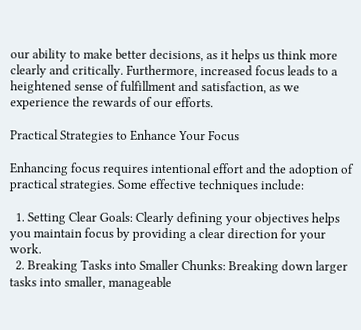our ability to make better decisions, as it helps us think more clearly and critically. Furthermore, increased focus leads to a heightened sense of fulfillment and satisfaction, as we experience the rewards of our efforts.

Practical Strategies to Enhance Your Focus

Enhancing focus requires intentional effort and the adoption of practical strategies. Some effective techniques include:

  1. Setting Clear Goals: Clearly defining your objectives helps you maintain focus by providing a clear direction for your work.
  2. Breaking Tasks into Smaller Chunks: Breaking down larger tasks into smaller, manageable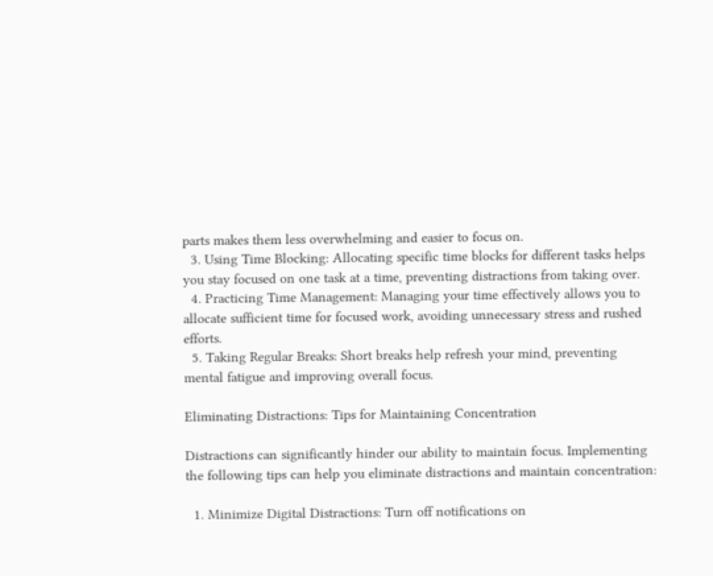parts makes them less overwhelming and easier to focus on.
  3. Using Time Blocking: Allocating specific time blocks for different tasks helps you stay focused on one task at a time, preventing distractions from taking over.
  4. Practicing Time Management: Managing your time effectively allows you to allocate sufficient time for focused work, avoiding unnecessary stress and rushed efforts.
  5. Taking Regular Breaks: Short breaks help refresh your mind, preventing mental fatigue and improving overall focus.

Eliminating Distractions: Tips for Maintaining Concentration

Distractions can significantly hinder our ability to maintain focus. Implementing the following tips can help you eliminate distractions and maintain concentration:

  1. Minimize Digital Distractions: Turn off notifications on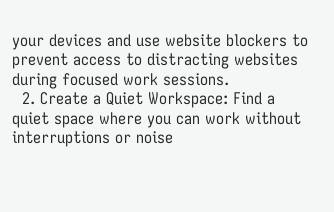your devices and use website blockers to prevent access to distracting websites during focused work sessions.
  2. Create a Quiet Workspace: Find a quiet space where you can work without interruptions or noise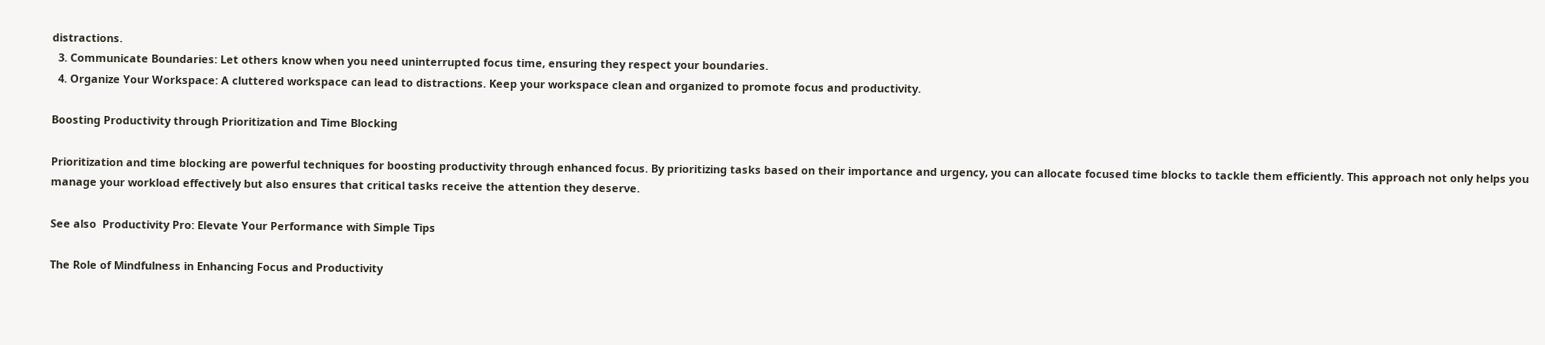distractions.
  3. Communicate Boundaries: Let others know when you need uninterrupted focus time, ensuring they respect your boundaries.
  4. Organize Your Workspace: A cluttered workspace can lead to distractions. Keep your workspace clean and organized to promote focus and productivity.

Boosting Productivity through Prioritization and Time Blocking

Prioritization and time blocking are powerful techniques for boosting productivity through enhanced focus. By prioritizing tasks based on their importance and urgency, you can allocate focused time blocks to tackle them efficiently. This approach not only helps you manage your workload effectively but also ensures that critical tasks receive the attention they deserve.

See also  Productivity Pro: Elevate Your Performance with Simple Tips

The Role of Mindfulness in Enhancing Focus and Productivity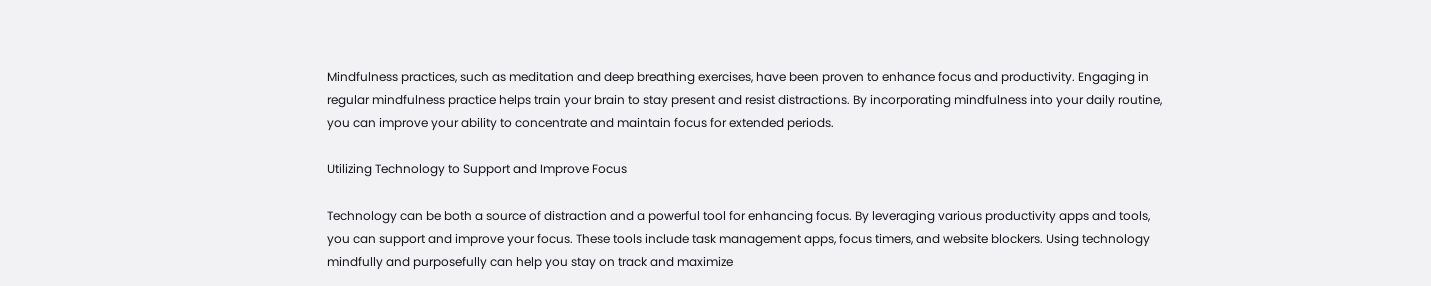Mindfulness practices, such as meditation and deep breathing exercises, have been proven to enhance focus and productivity. Engaging in regular mindfulness practice helps train your brain to stay present and resist distractions. By incorporating mindfulness into your daily routine, you can improve your ability to concentrate and maintain focus for extended periods.

Utilizing Technology to Support and Improve Focus

Technology can be both a source of distraction and a powerful tool for enhancing focus. By leveraging various productivity apps and tools, you can support and improve your focus. These tools include task management apps, focus timers, and website blockers. Using technology mindfully and purposefully can help you stay on track and maximize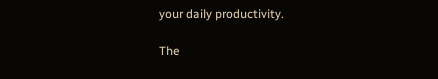your daily productivity.

The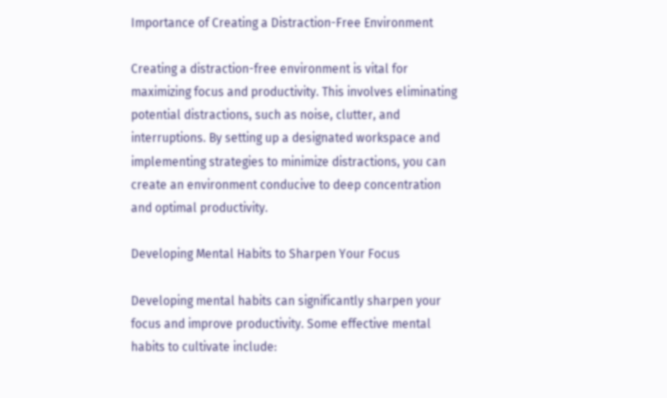Importance of Creating a Distraction-Free Environment

Creating a distraction-free environment is vital for maximizing focus and productivity. This involves eliminating potential distractions, such as noise, clutter, and interruptions. By setting up a designated workspace and implementing strategies to minimize distractions, you can create an environment conducive to deep concentration and optimal productivity.

Developing Mental Habits to Sharpen Your Focus

Developing mental habits can significantly sharpen your focus and improve productivity. Some effective mental habits to cultivate include: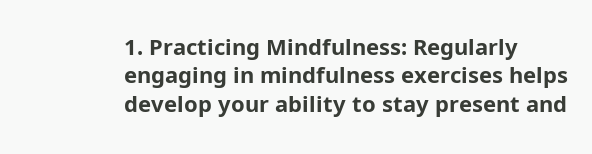1. Practicing Mindfulness: Regularly engaging in mindfulness exercises helps develop your ability to stay present and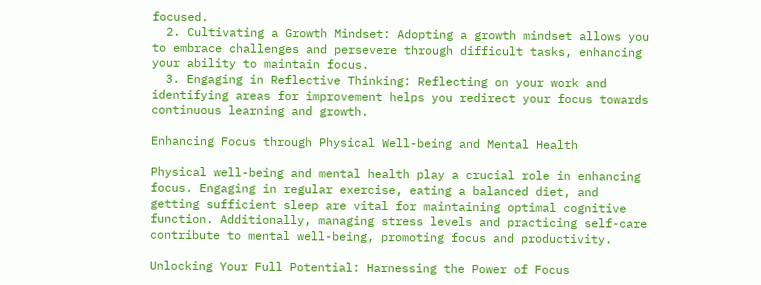focused.
  2. Cultivating a Growth Mindset: Adopting a growth mindset allows you to embrace challenges and persevere through difficult tasks, enhancing your ability to maintain focus.
  3. Engaging in Reflective Thinking: Reflecting on your work and identifying areas for improvement helps you redirect your focus towards continuous learning and growth.

Enhancing Focus through Physical Well-being and Mental Health

Physical well-being and mental health play a crucial role in enhancing focus. Engaging in regular exercise, eating a balanced diet, and getting sufficient sleep are vital for maintaining optimal cognitive function. Additionally, managing stress levels and practicing self-care contribute to mental well-being, promoting focus and productivity.

Unlocking Your Full Potential: Harnessing the Power of Focus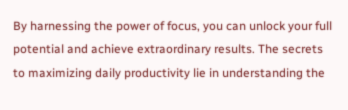By harnessing the power of focus, you can unlock your full potential and achieve extraordinary results. The secrets to maximizing daily productivity lie in understanding the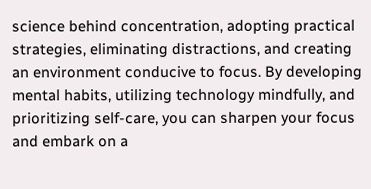science behind concentration, adopting practical strategies, eliminating distractions, and creating an environment conducive to focus. By developing mental habits, utilizing technology mindfully, and prioritizing self-care, you can sharpen your focus and embark on a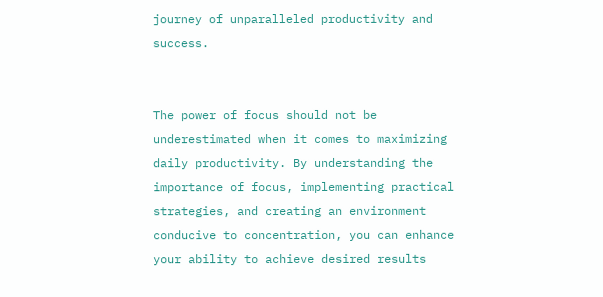journey of unparalleled productivity and success.


The power of focus should not be underestimated when it comes to maximizing daily productivity. By understanding the importance of focus, implementing practical strategies, and creating an environment conducive to concentration, you can enhance your ability to achieve desired results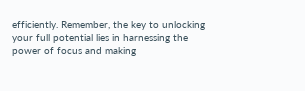efficiently. Remember, the key to unlocking your full potential lies in harnessing the power of focus and making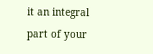it an integral part of your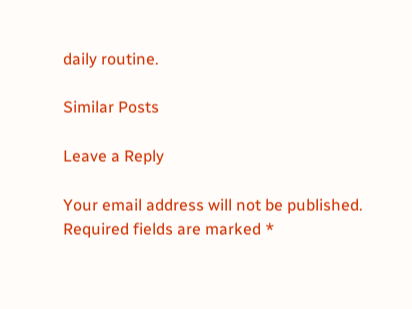daily routine.

Similar Posts

Leave a Reply

Your email address will not be published. Required fields are marked *